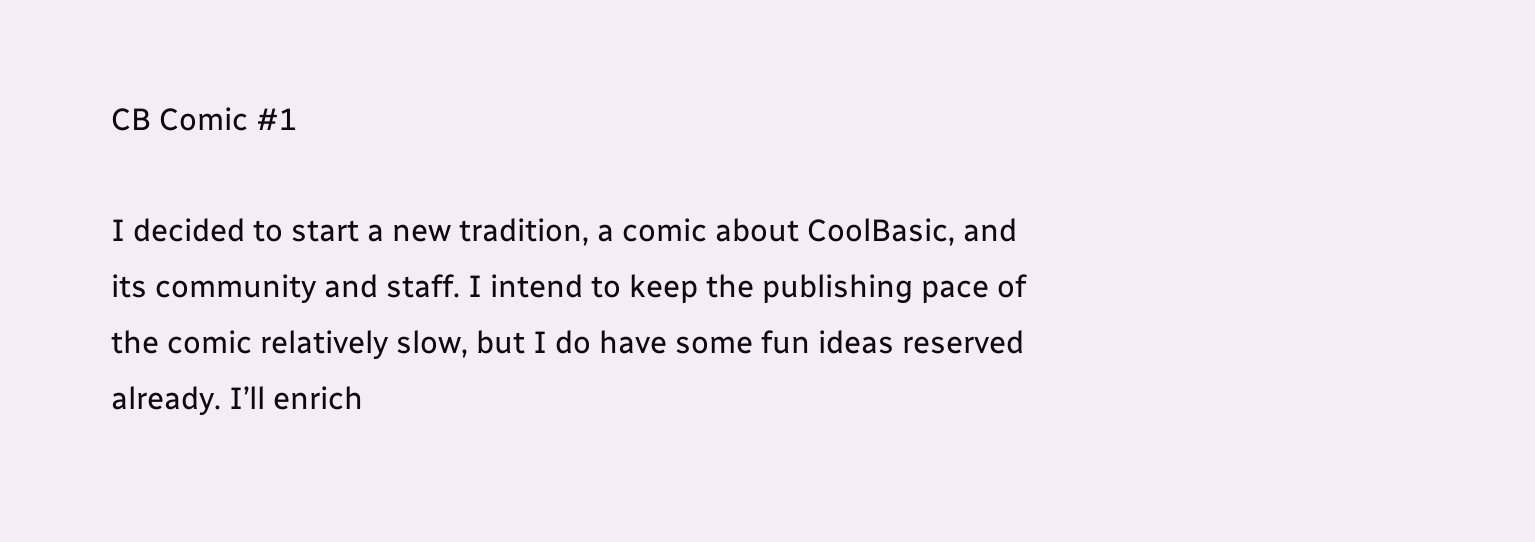CB Comic #1

I decided to start a new tradition, a comic about CoolBasic, and its community and staff. I intend to keep the publishing pace of the comic relatively slow, but I do have some fun ideas reserved already. I’ll enrich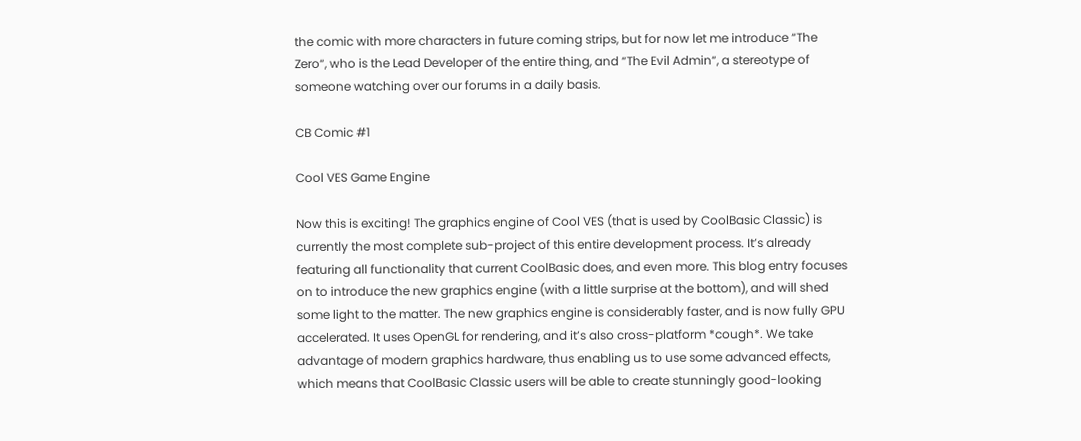the comic with more characters in future coming strips, but for now let me introduce “The Zero“, who is the Lead Developer of the entire thing, and “The Evil Admin“, a stereotype of someone watching over our forums in a daily basis.

CB Comic #1

Cool VES Game Engine

Now this is exciting! The graphics engine of Cool VES (that is used by CoolBasic Classic) is currently the most complete sub-project of this entire development process. It’s already featuring all functionality that current CoolBasic does, and even more. This blog entry focuses on to introduce the new graphics engine (with a little surprise at the bottom), and will shed some light to the matter. The new graphics engine is considerably faster, and is now fully GPU accelerated. It uses OpenGL for rendering, and it’s also cross-platform *cough*. We take advantage of modern graphics hardware, thus enabling us to use some advanced effects, which means that CoolBasic Classic users will be able to create stunningly good-looking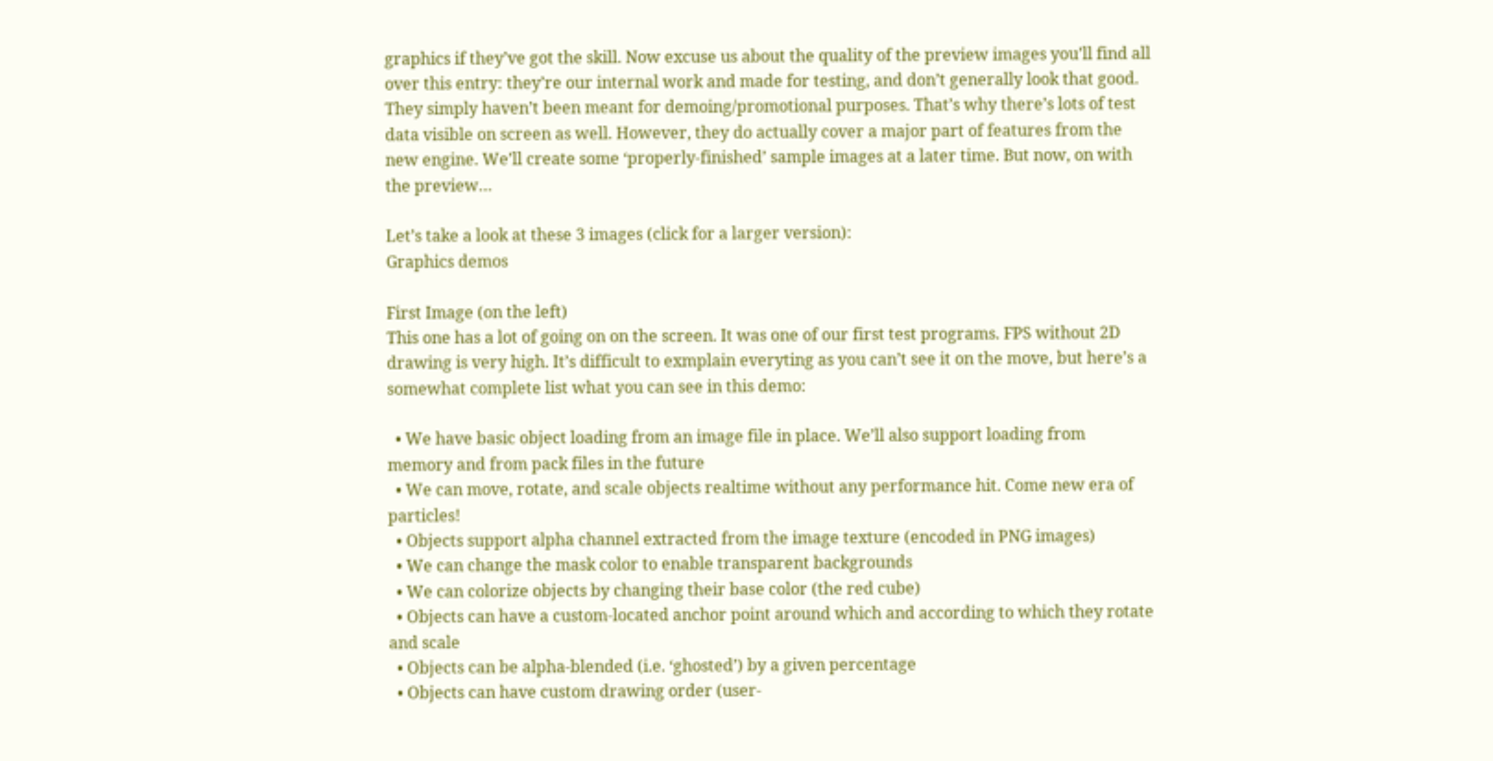graphics if they’ve got the skill. Now excuse us about the quality of the preview images you’ll find all over this entry: they’re our internal work and made for testing, and don’t generally look that good. They simply haven’t been meant for demoing/promotional purposes. That’s why there’s lots of test data visible on screen as well. However, they do actually cover a major part of features from the new engine. We’ll create some ‘properly-finished’ sample images at a later time. But now, on with the preview…

Let’s take a look at these 3 images (click for a larger version):
Graphics demos

First Image (on the left)
This one has a lot of going on on the screen. It was one of our first test programs. FPS without 2D drawing is very high. It’s difficult to exmplain everyting as you can’t see it on the move, but here’s a somewhat complete list what you can see in this demo:

  • We have basic object loading from an image file in place. We’ll also support loading from memory and from pack files in the future
  • We can move, rotate, and scale objects realtime without any performance hit. Come new era of particles!
  • Objects support alpha channel extracted from the image texture (encoded in PNG images)
  • We can change the mask color to enable transparent backgrounds
  • We can colorize objects by changing their base color (the red cube)
  • Objects can have a custom-located anchor point around which and according to which they rotate and scale
  • Objects can be alpha-blended (i.e. ‘ghosted’) by a given percentage
  • Objects can have custom drawing order (user-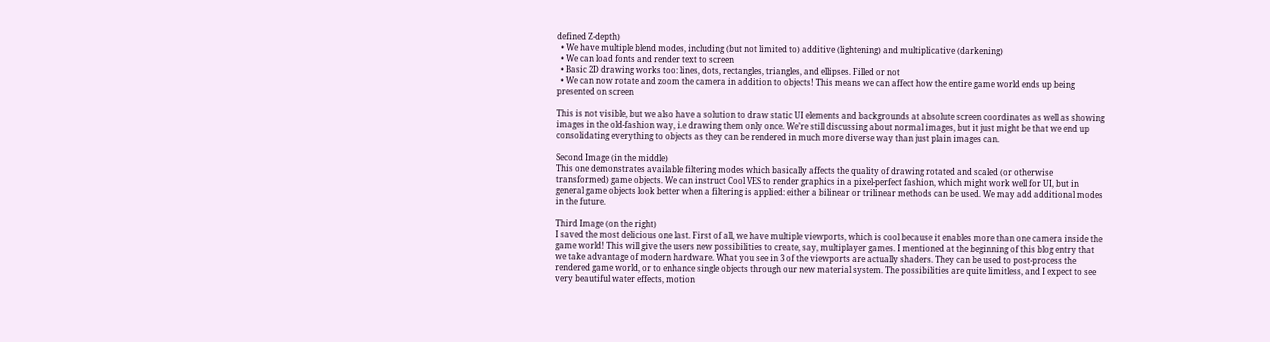defined Z-depth)
  • We have multiple blend modes, including (but not limited to) additive (lightening) and multiplicative (darkening)
  • We can load fonts and render text to screen
  • Basic 2D drawing works too: lines, dots, rectangles, triangles, and ellipses. Filled or not
  • We can now rotate and zoom the camera in addition to objects! This means we can affect how the entire game world ends up being presented on screen

This is not visible, but we also have a solution to draw static UI elements and backgrounds at absolute screen coordinates as well as showing images in the old-fashion way, i.e drawing them only once. We’re still discussing about normal images, but it just might be that we end up consolidating everything to objects as they can be rendered in much more diverse way than just plain images can.

Second Image (in the middle)
This one demonstrates available filtering modes which basically affects the quality of drawing rotated and scaled (or otherwise transformed) game objects. We can instruct Cool VES to render graphics in a pixel-perfect fashion, which might work well for UI, but in general game objects look better when a filtering is applied: either a bilinear or trilinear methods can be used. We may add additional modes in the future.

Third Image (on the right)
I saved the most delicious one last. First of all, we have multiple viewports, which is cool because it enables more than one camera inside the game world! This will give the users new possibilities to create, say, multiplayer games. I mentioned at the beginning of this blog entry that we take advantage of modern hardware. What you see in 3 of the viewports are actually shaders. They can be used to post-process the rendered game world, or to enhance single objects through our new material system. The possibilities are quite limitless, and I expect to see very beautiful water effects, motion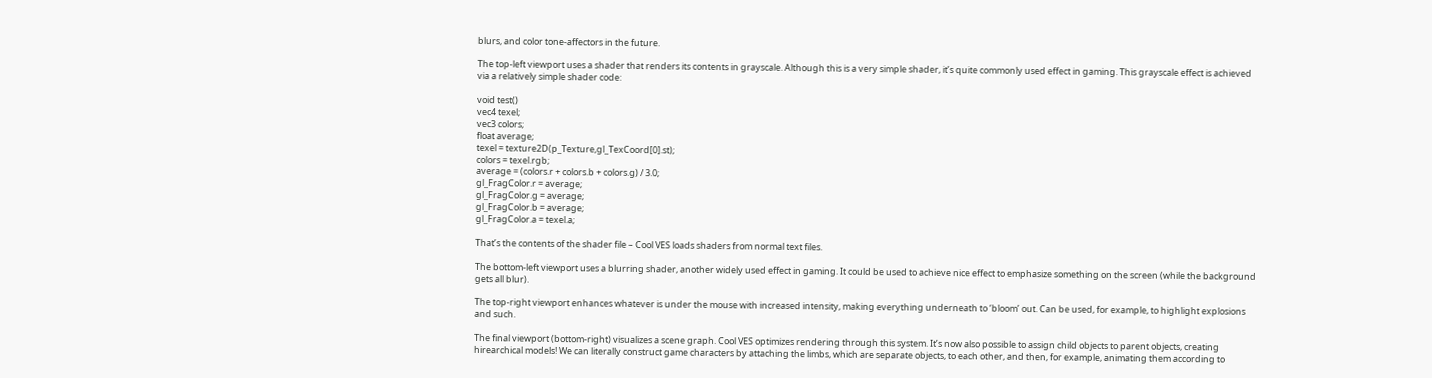blurs, and color tone-affectors in the future.

The top-left viewport uses a shader that renders its contents in grayscale. Although this is a very simple shader, it’s quite commonly used effect in gaming. This grayscale effect is achieved via a relatively simple shader code:

void test()
vec4 texel;
vec3 colors;
float average;
texel = texture2D(p_Texture,gl_TexCoord[0].st);
colors = texel.rgb;
average = (colors.r + colors.b + colors.g) / 3.0;
gl_FragColor.r = average;
gl_FragColor.g = average;
gl_FragColor.b = average;
gl_FragColor.a = texel.a;

That’s the contents of the shader file – Cool VES loads shaders from normal text files.

The bottom-left viewport uses a blurring shader, another widely used effect in gaming. It could be used to achieve nice effect to emphasize something on the screen (while the background gets all blur).

The top-right viewport enhances whatever is under the mouse with increased intensity, making everything underneath to ‘bloom’ out. Can be used, for example, to highlight explosions and such.

The final viewport (bottom-right) visualizes a scene graph. Cool VES optimizes rendering through this system. It’s now also possible to assign child objects to parent objects, creating hirearchical models! We can literally construct game characters by attaching the limbs, which are separate objects, to each other, and then, for example, animating them according to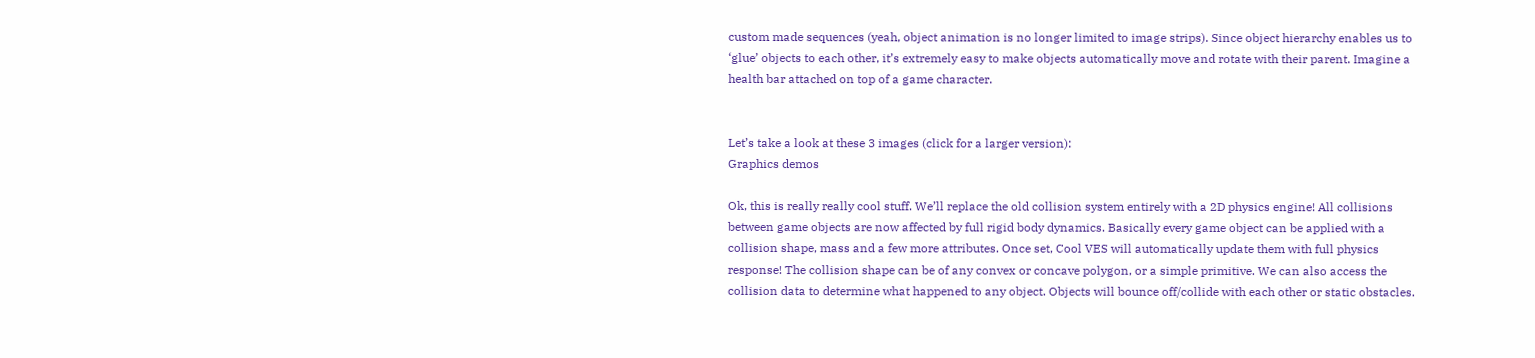custom made sequences (yeah, object animation is no longer limited to image strips). Since object hierarchy enables us to ‘glue’ objects to each other, it’s extremely easy to make objects automatically move and rotate with their parent. Imagine a health bar attached on top of a game character.


Let’s take a look at these 3 images (click for a larger version):
Graphics demos

Ok, this is really really cool stuff. We’ll replace the old collision system entirely with a 2D physics engine! All collisions between game objects are now affected by full rigid body dynamics. Basically every game object can be applied with a collision shape, mass and a few more attributes. Once set, Cool VES will automatically update them with full physics response! The collision shape can be of any convex or concave polygon, or a simple primitive. We can also access the collision data to determine what happened to any object. Objects will bounce off/collide with each other or static obstacles.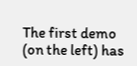The first demo (on the left) has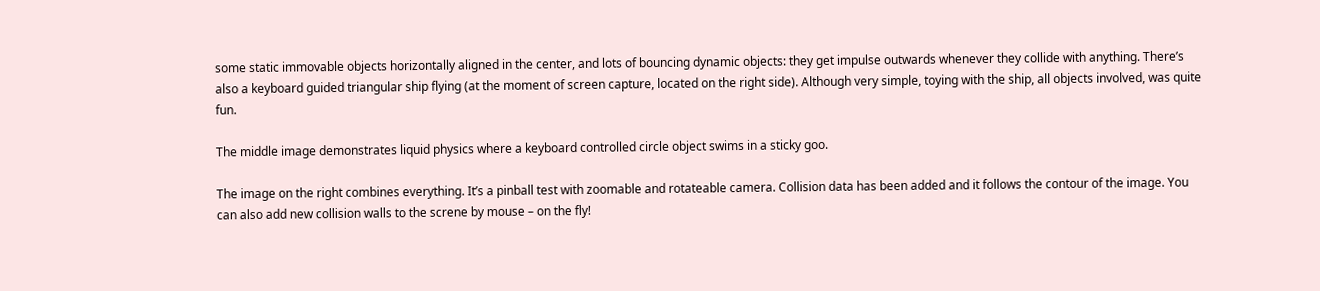some static immovable objects horizontally aligned in the center, and lots of bouncing dynamic objects: they get impulse outwards whenever they collide with anything. There’s also a keyboard guided triangular ship flying (at the moment of screen capture, located on the right side). Although very simple, toying with the ship, all objects involved, was quite fun.

The middle image demonstrates liquid physics where a keyboard controlled circle object swims in a sticky goo.

The image on the right combines everything. It’s a pinball test with zoomable and rotateable camera. Collision data has been added and it follows the contour of the image. You can also add new collision walls to the screne by mouse – on the fly!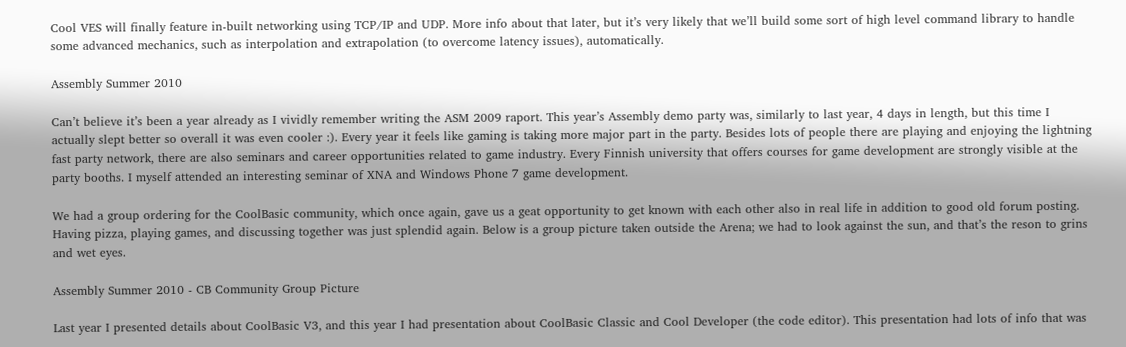Cool VES will finally feature in-built networking using TCP/IP and UDP. More info about that later, but it’s very likely that we’ll build some sort of high level command library to handle some advanced mechanics, such as interpolation and extrapolation (to overcome latency issues), automatically.

Assembly Summer 2010

Can’t believe it’s been a year already as I vividly remember writing the ASM 2009 raport. This year’s Assembly demo party was, similarly to last year, 4 days in length, but this time I actually slept better so overall it was even cooler :). Every year it feels like gaming is taking more major part in the party. Besides lots of people there are playing and enjoying the lightning fast party network, there are also seminars and career opportunities related to game industry. Every Finnish university that offers courses for game development are strongly visible at the party booths. I myself attended an interesting seminar of XNA and Windows Phone 7 game development.

We had a group ordering for the CoolBasic community, which once again, gave us a geat opportunity to get known with each other also in real life in addition to good old forum posting. Having pizza, playing games, and discussing together was just splendid again. Below is a group picture taken outside the Arena; we had to look against the sun, and that’s the reson to grins and wet eyes.

Assembly Summer 2010 - CB Community Group Picture

Last year I presented details about CoolBasic V3, and this year I had presentation about CoolBasic Classic and Cool Developer (the code editor). This presentation had lots of info that was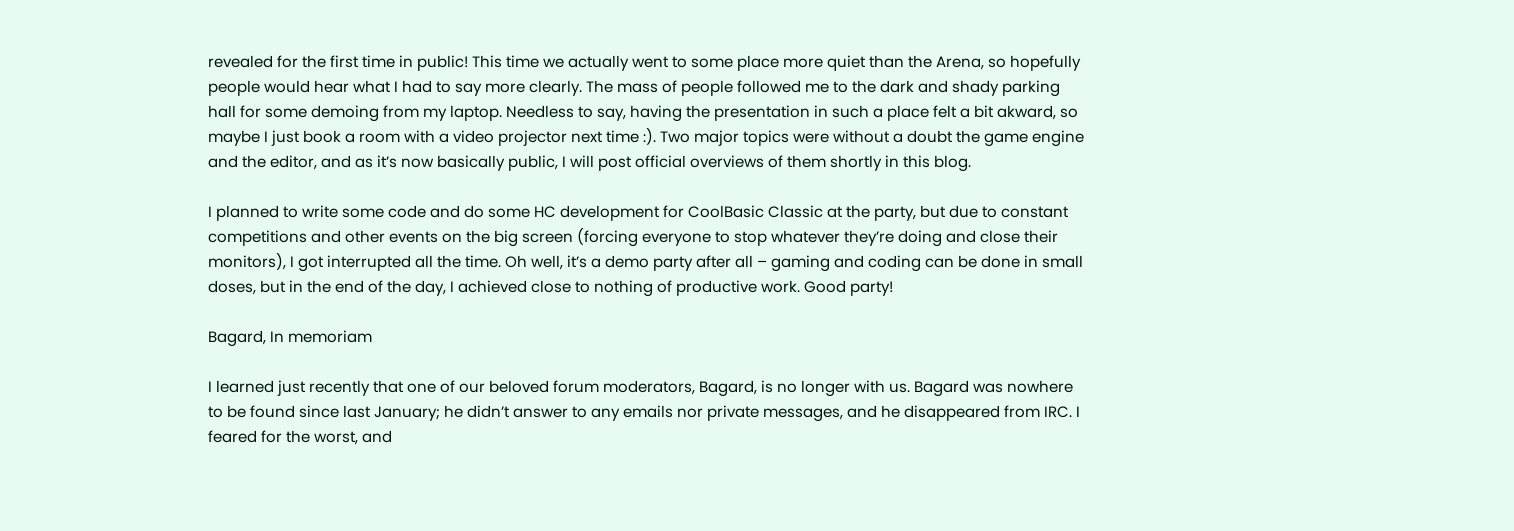revealed for the first time in public! This time we actually went to some place more quiet than the Arena, so hopefully people would hear what I had to say more clearly. The mass of people followed me to the dark and shady parking hall for some demoing from my laptop. Needless to say, having the presentation in such a place felt a bit akward, so maybe I just book a room with a video projector next time :). Two major topics were without a doubt the game engine and the editor, and as it’s now basically public, I will post official overviews of them shortly in this blog.

I planned to write some code and do some HC development for CoolBasic Classic at the party, but due to constant competitions and other events on the big screen (forcing everyone to stop whatever they’re doing and close their monitors), I got interrupted all the time. Oh well, it’s a demo party after all – gaming and coding can be done in small doses, but in the end of the day, I achieved close to nothing of productive work. Good party!

Bagard, In memoriam

I learned just recently that one of our beloved forum moderators, Bagard, is no longer with us. Bagard was nowhere to be found since last January; he didn’t answer to any emails nor private messages, and he disappeared from IRC. I feared for the worst, and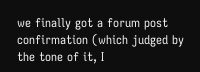we finally got a forum post confirmation (which judged by the tone of it, I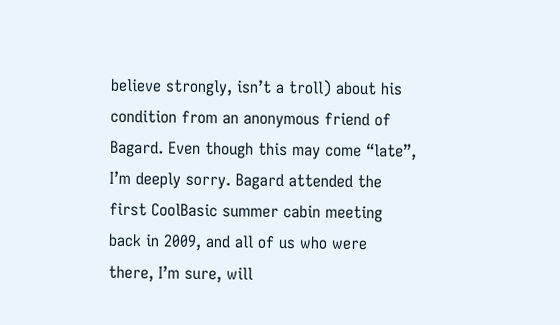believe strongly, isn’t a troll) about his condition from an anonymous friend of Bagard. Even though this may come “late”, I’m deeply sorry. Bagard attended the first CoolBasic summer cabin meeting back in 2009, and all of us who were there, I’m sure, will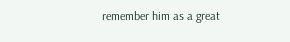remember him as a great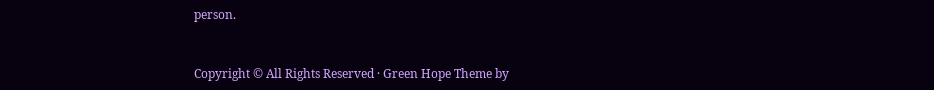person.


Copyright © All Rights Reserved · Green Hope Theme by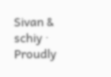Sivan & schiy · Proudly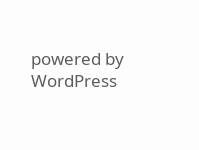powered by WordPress